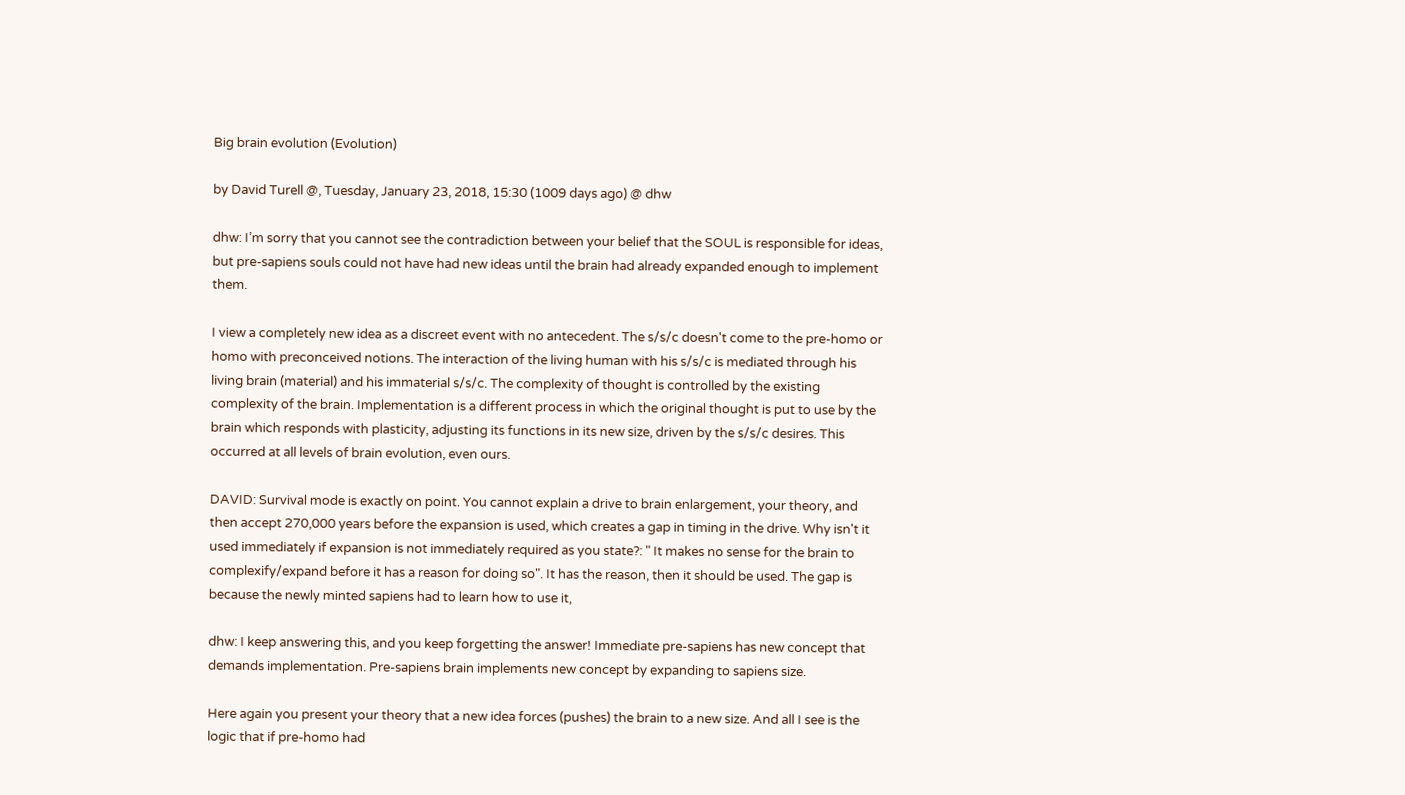Big brain evolution (Evolution)

by David Turell @, Tuesday, January 23, 2018, 15:30 (1009 days ago) @ dhw

dhw: I’m sorry that you cannot see the contradiction between your belief that the SOUL is responsible for ideas, but pre-sapiens souls could not have had new ideas until the brain had already expanded enough to implement them.

I view a completely new idea as a discreet event with no antecedent. The s/s/c doesn't come to the pre-homo or homo with preconceived notions. The interaction of the living human with his s/s/c is mediated through his living brain (material) and his immaterial s/s/c. The complexity of thought is controlled by the existing complexity of the brain. Implementation is a different process in which the original thought is put to use by the brain which responds with plasticity, adjusting its functions in its new size, driven by the s/s/c desires. This occurred at all levels of brain evolution, even ours.

DAVID: Survival mode is exactly on point. You cannot explain a drive to brain enlargement, your theory, and then accept 270,000 years before the expansion is used, which creates a gap in timing in the drive. Why isn't it used immediately if expansion is not immediately required as you state?: " It makes no sense for the brain to complexify/expand before it has a reason for doing so". It has the reason, then it should be used. The gap is because the newly minted sapiens had to learn how to use it,

dhw: I keep answering this, and you keep forgetting the answer! Immediate pre-sapiens has new concept that demands implementation. Pre-sapiens brain implements new concept by expanding to sapiens size.

Here again you present your theory that a new idea forces (pushes) the brain to a new size. And all I see is the logic that if pre-homo had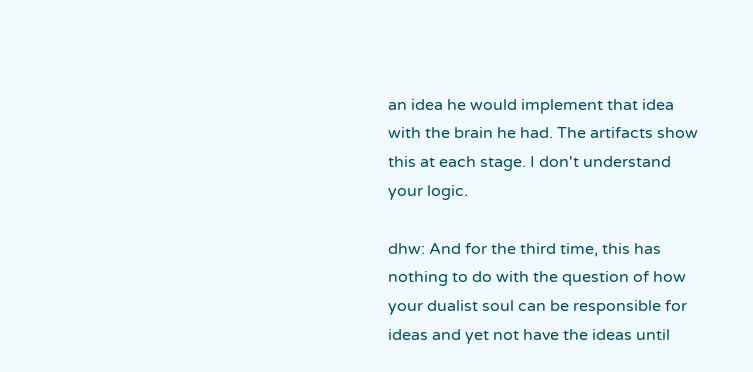an idea he would implement that idea with the brain he had. The artifacts show this at each stage. I don't understand your logic.

dhw: And for the third time, this has nothing to do with the question of how your dualist soul can be responsible for ideas and yet not have the ideas until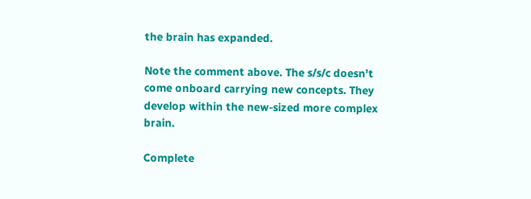the brain has expanded.

Note the comment above. The s/s/c doesn't come onboard carrying new concepts. They develop within the new-sized more complex brain.

Complete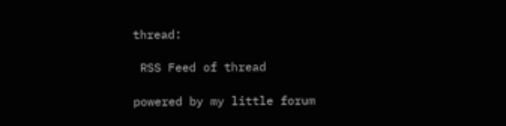thread:

 RSS Feed of thread

powered by my little forum